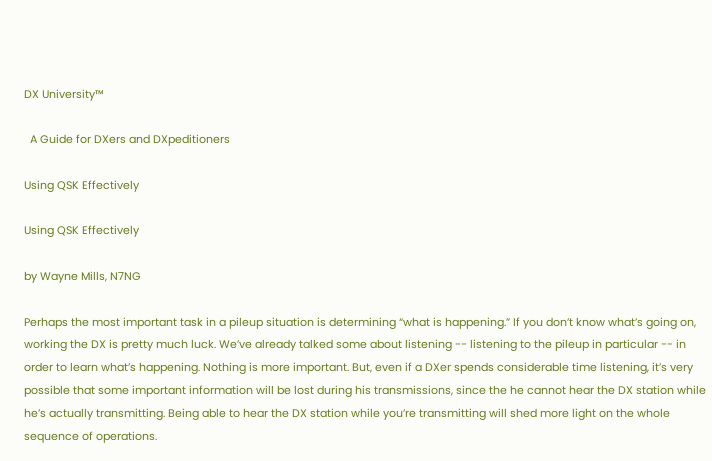DX University™

  A Guide for DXers and DXpeditioners

Using QSK Effectively

Using QSK Effectively

by Wayne Mills, N7NG

Perhaps the most important task in a pileup situation is determining “what is happening.” If you don’t know what’s going on, working the DX is pretty much luck. We’ve already talked some about listening -- listening to the pileup in particular -- in order to learn what’s happening. Nothing is more important. But, even if a DXer spends considerable time listening, it’s very possible that some important information will be lost during his transmissions, since the he cannot hear the DX station while he’s actually transmitting. Being able to hear the DX station while you’re transmitting will shed more light on the whole sequence of operations.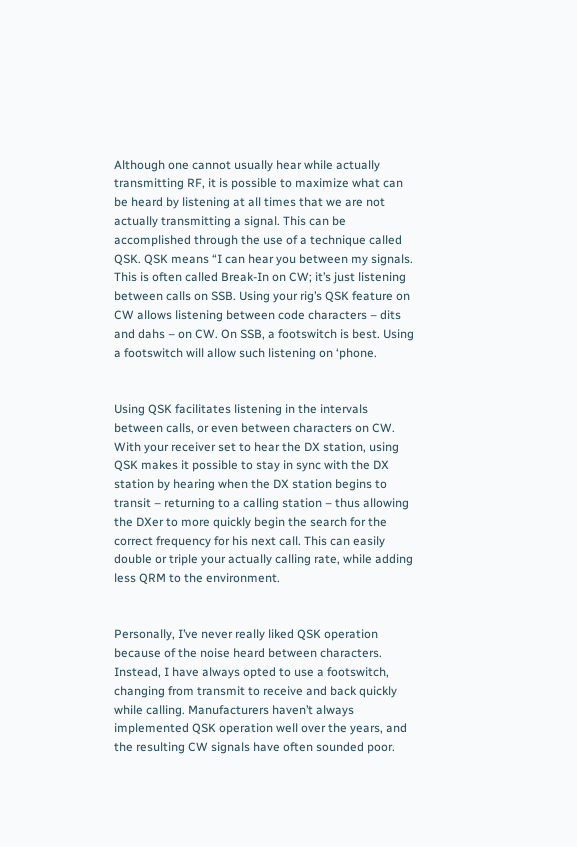Although one cannot usually hear while actually transmitting RF, it is possible to maximize what can be heard by listening at all times that we are not actually transmitting a signal. This can be accomplished through the use of a technique called QSK. QSK means “I can hear you between my signals. This is often called Break-In on CW; it’s just listening between calls on SSB. Using your rig’s QSK feature on CW allows listening between code characters – dits and dahs – on CW. On SSB, a footswitch is best. Using a footswitch will allow such listening on ‘phone.


Using QSK facilitates listening in the intervals between calls, or even between characters on CW. With your receiver set to hear the DX station, using QSK makes it possible to stay in sync with the DX station by hearing when the DX station begins to transit – returning to a calling station – thus allowing the DXer to more quickly begin the search for the correct frequency for his next call. This can easily double or triple your actually calling rate, while adding less QRM to the environment.


Personally, I’ve never really liked QSK operation because of the noise heard between characters. Instead, I have always opted to use a footswitch, changing from transmit to receive and back quickly while calling. Manufacturers haven’t always implemented QSK operation well over the years, and the resulting CW signals have often sounded poor.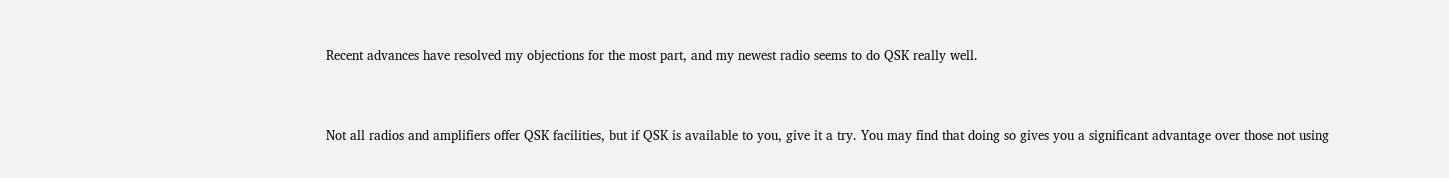Recent advances have resolved my objections for the most part, and my newest radio seems to do QSK really well.


Not all radios and amplifiers offer QSK facilities, but if QSK is available to you, give it a try. You may find that doing so gives you a significant advantage over those not using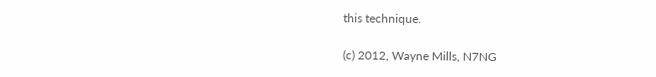this technique.

(c) 2012, Wayne Mills, N7NG